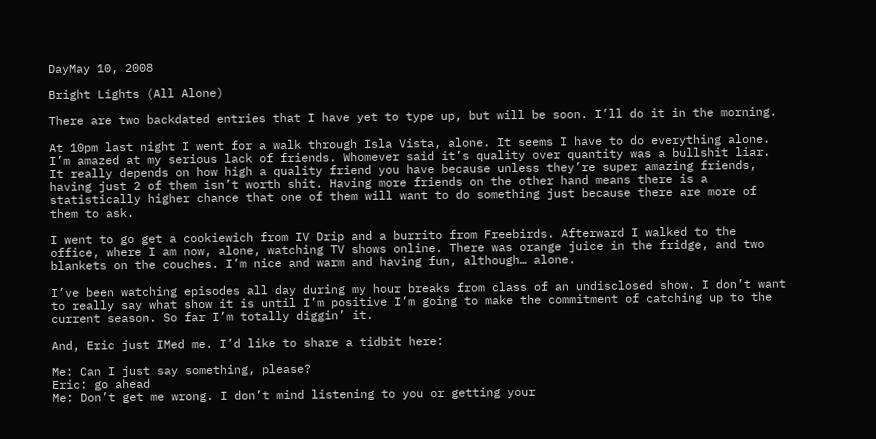DayMay 10, 2008

Bright Lights (All Alone)

There are two backdated entries that I have yet to type up, but will be soon. I’ll do it in the morning.

At 10pm last night I went for a walk through Isla Vista, alone. It seems I have to do everything alone. I’m amazed at my serious lack of friends. Whomever said it’s quality over quantity was a bullshit liar. It really depends on how high a quality friend you have because unless they’re super amazing friends, having just 2 of them isn’t worth shit. Having more friends on the other hand means there is a statistically higher chance that one of them will want to do something just because there are more of them to ask.

I went to go get a cookiewich from IV Drip and a burrito from Freebirds. Afterward I walked to the office, where I am now, alone, watching TV shows online. There was orange juice in the fridge, and two blankets on the couches. I’m nice and warm and having fun, although… alone.

I’ve been watching episodes all day during my hour breaks from class of an undisclosed show. I don’t want to really say what show it is until I’m positive I’m going to make the commitment of catching up to the current season. So far I’m totally diggin’ it.

And, Eric just IMed me. I’d like to share a tidbit here:

Me: Can I just say something, please?
Eric: go ahead
Me: Don’t get me wrong. I don’t mind listening to you or getting your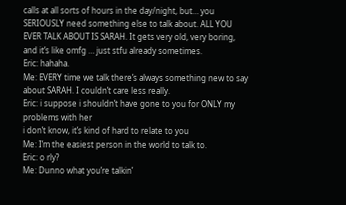calls at all sorts of hours in the day/night, but… you SERIOUSLY need something else to talk about. ALL YOU EVER TALK ABOUT IS SARAH. It gets very old, very boring, and it’s like omfg … just stfu already sometimes.
Eric: hahaha.
Me: EVERY time we talk there’s always something new to say about SARAH. I couldn’t care less really.
Eric: i suppose i shouldn’t have gone to you for ONLY my problems with her
i don’t know, it’s kind of hard to relate to you
Me: I’m the easiest person in the world to talk to.
Eric: o rly?
Me: Dunno what you’re talkin’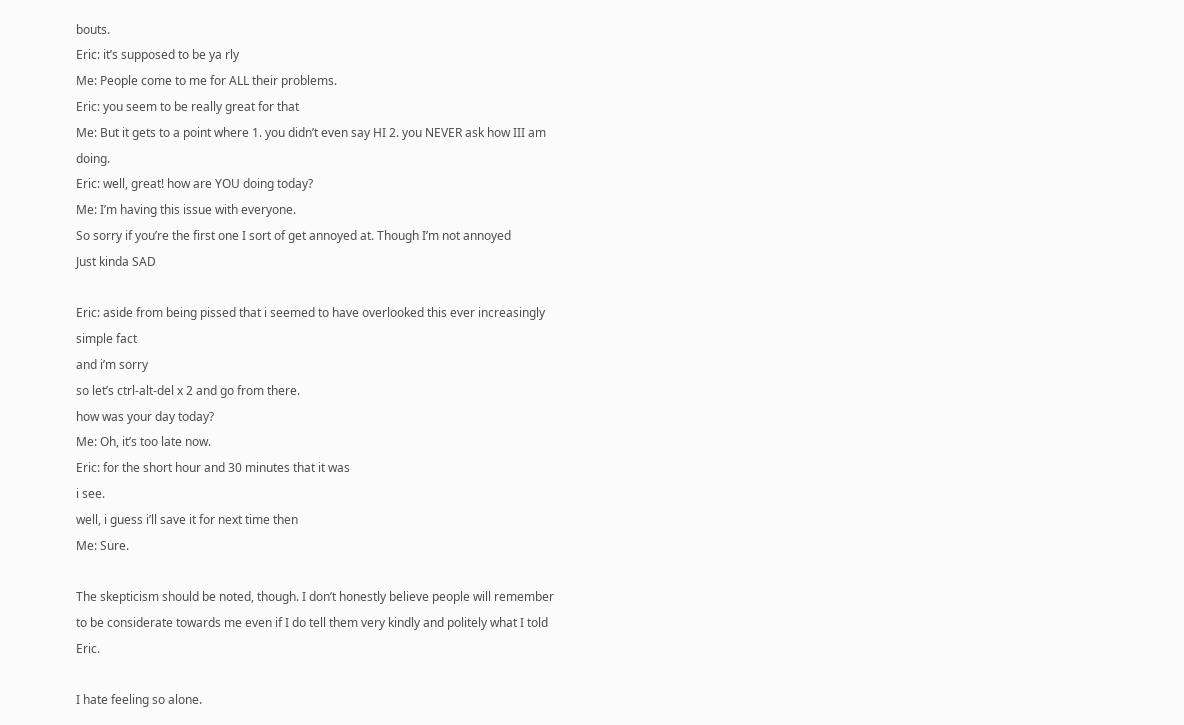bouts.
Eric: it’s supposed to be ya rly
Me: People come to me for ALL their problems.
Eric: you seem to be really great for that
Me: But it gets to a point where 1. you didn’t even say HI 2. you NEVER ask how III am doing.
Eric: well, great! how are YOU doing today?
Me: I’m having this issue with everyone.
So sorry if you’re the first one I sort of get annoyed at. Though I’m not annoyed
Just kinda SAD

Eric: aside from being pissed that i seemed to have overlooked this ever increasingly simple fact
and i’m sorry
so let’s ctrl-alt-del x 2 and go from there.
how was your day today?
Me: Oh, it’s too late now.
Eric: for the short hour and 30 minutes that it was
i see.
well, i guess i’ll save it for next time then
Me: Sure.

The skepticism should be noted, though. I don’t honestly believe people will remember to be considerate towards me even if I do tell them very kindly and politely what I told Eric.

I hate feeling so alone.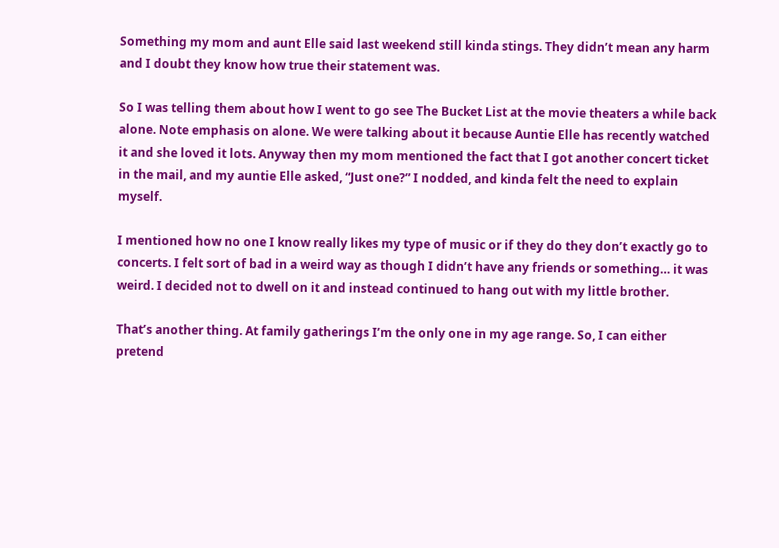Something my mom and aunt Elle said last weekend still kinda stings. They didn’t mean any harm and I doubt they know how true their statement was.

So I was telling them about how I went to go see The Bucket List at the movie theaters a while back alone. Note emphasis on alone. We were talking about it because Auntie Elle has recently watched it and she loved it lots. Anyway then my mom mentioned the fact that I got another concert ticket in the mail, and my auntie Elle asked, “Just one?” I nodded, and kinda felt the need to explain myself.

I mentioned how no one I know really likes my type of music or if they do they don’t exactly go to concerts. I felt sort of bad in a weird way as though I didn’t have any friends or something… it was weird. I decided not to dwell on it and instead continued to hang out with my little brother.

That’s another thing. At family gatherings I’m the only one in my age range. So, I can either pretend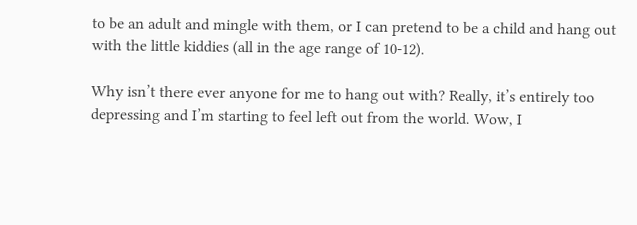to be an adult and mingle with them, or I can pretend to be a child and hang out with the little kiddies (all in the age range of 10-12).

Why isn’t there ever anyone for me to hang out with? Really, it’s entirely too depressing and I’m starting to feel left out from the world. Wow, I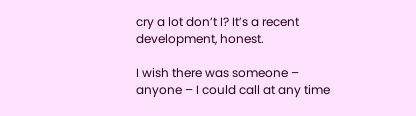cry a lot don’t I? It’s a recent development, honest.

I wish there was someone – anyone – I could call at any time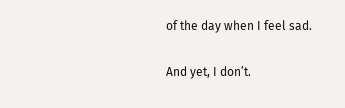of the day when I feel sad.

And yet, I don’t.